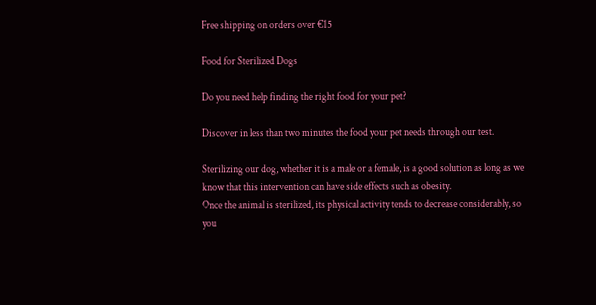Free shipping on orders over €15

Food for Sterilized Dogs

Do you need help finding the right food for your pet?

Discover in less than two minutes the food your pet needs through our test.

Sterilizing our dog, whether it is a male or a female, is a good solution as long as we know that this intervention can have side effects such as obesity.
Once the animal is sterilized, its physical activity tends to decrease considerably, so you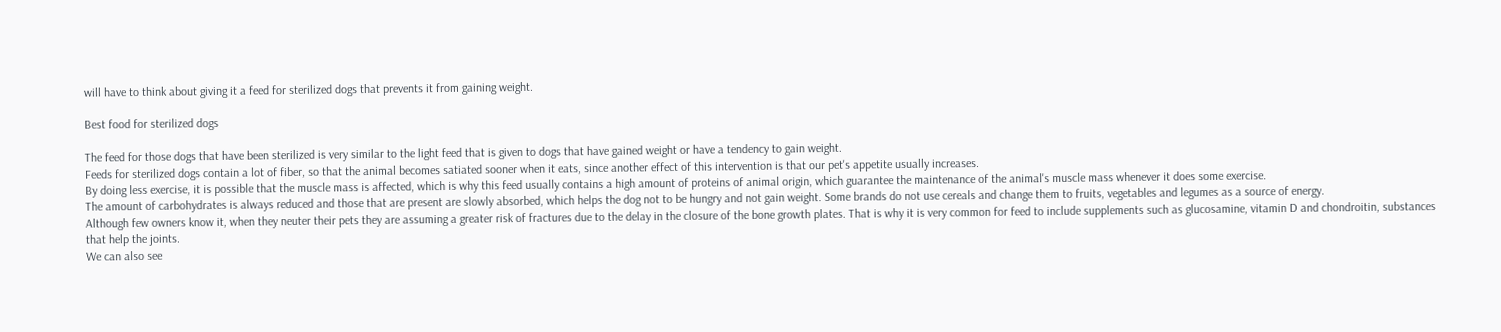will have to think about giving it a feed for sterilized dogs that prevents it from gaining weight.

Best food for sterilized dogs

The feed for those dogs that have been sterilized is very similar to the light feed that is given to dogs that have gained weight or have a tendency to gain weight.
Feeds for sterilized dogs contain a lot of fiber, so that the animal becomes satiated sooner when it eats, since another effect of this intervention is that our pet's appetite usually increases.
By doing less exercise, it is possible that the muscle mass is affected, which is why this feed usually contains a high amount of proteins of animal origin, which guarantee the maintenance of the animal's muscle mass whenever it does some exercise.
The amount of carbohydrates is always reduced and those that are present are slowly absorbed, which helps the dog not to be hungry and not gain weight. Some brands do not use cereals and change them to fruits, vegetables and legumes as a source of energy.
Although few owners know it, when they neuter their pets they are assuming a greater risk of fractures due to the delay in the closure of the bone growth plates. That is why it is very common for feed to include supplements such as glucosamine, vitamin D and chondroitin, substances that help the joints.
We can also see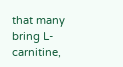that many bring L-carnitine,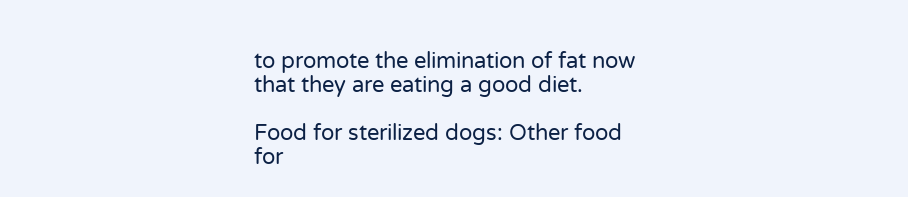to promote the elimination of fat now that they are eating a good diet.

Food for sterilized dogs: Other food for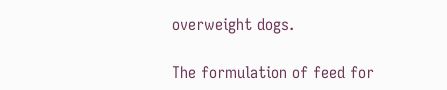overweight dogs.

The formulation of feed for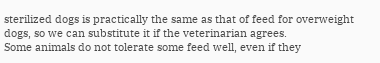sterilized dogs is practically the same as that of feed for overweight dogs, so we can substitute it if the veterinarian agrees.
Some animals do not tolerate some feed well, even if they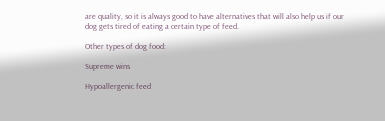are quality, so it is always good to have alternatives that will also help us if our dog gets tired of eating a certain type of feed.

Other types of dog food:

Supreme wins

Hypoallergenic feed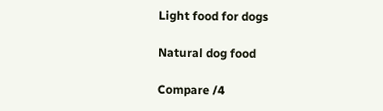Light food for dogs

Natural dog food

Compare /4